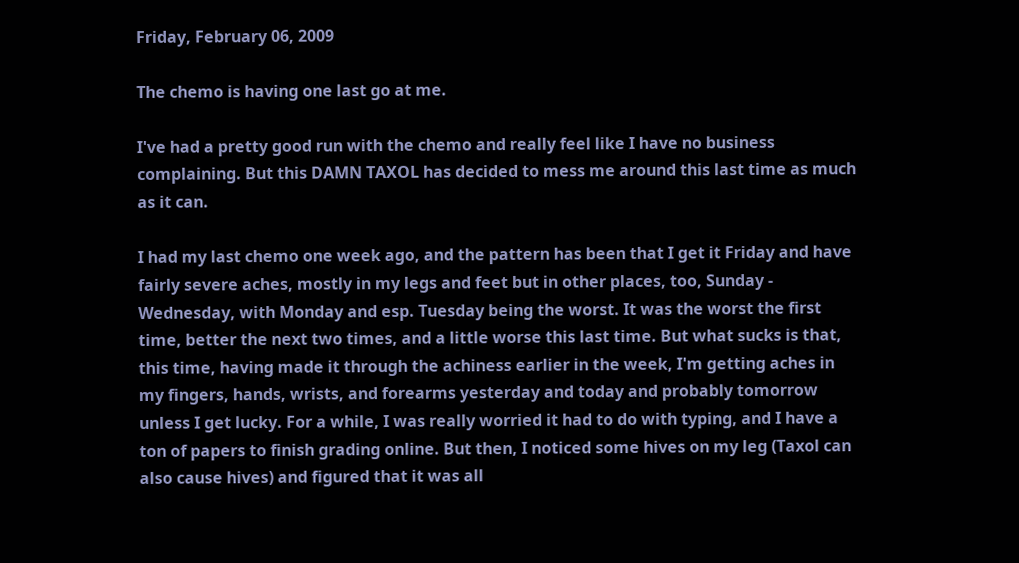Friday, February 06, 2009

The chemo is having one last go at me.

I've had a pretty good run with the chemo and really feel like I have no business complaining. But this DAMN TAXOL has decided to mess me around this last time as much as it can.

I had my last chemo one week ago, and the pattern has been that I get it Friday and have fairly severe aches, mostly in my legs and feet but in other places, too, Sunday - Wednesday, with Monday and esp. Tuesday being the worst. It was the worst the first time, better the next two times, and a little worse this last time. But what sucks is that, this time, having made it through the achiness earlier in the week, I'm getting aches in my fingers, hands, wrists, and forearms yesterday and today and probably tomorrow unless I get lucky. For a while, I was really worried it had to do with typing, and I have a ton of papers to finish grading online. But then, I noticed some hives on my leg (Taxol can also cause hives) and figured that it was all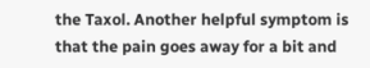the Taxol. Another helpful symptom is that the pain goes away for a bit and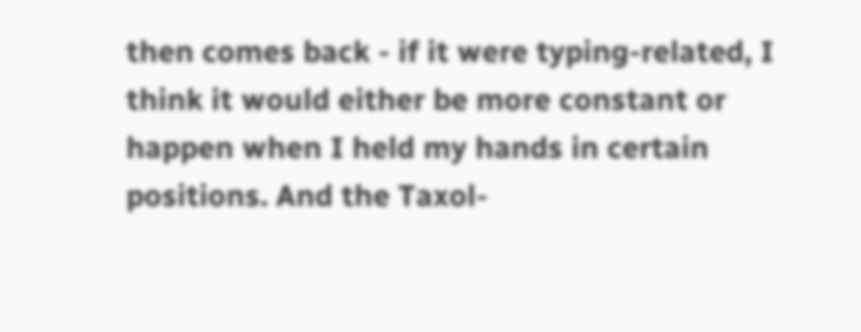then comes back - if it were typing-related, I think it would either be more constant or happen when I held my hands in certain positions. And the Taxol-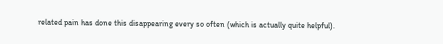related pain has done this disappearing every so often (which is actually quite helpful).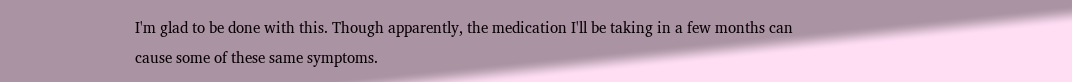I'm glad to be done with this. Though apparently, the medication I'll be taking in a few months can cause some of these same symptoms.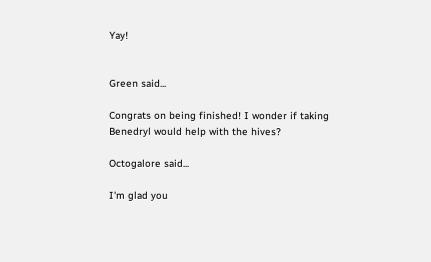Yay!


Green said...

Congrats on being finished! I wonder if taking Benedryl would help with the hives?

Octogalore said...

I'm glad you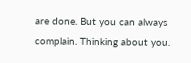are done. But you can always complain. Thinking about you.